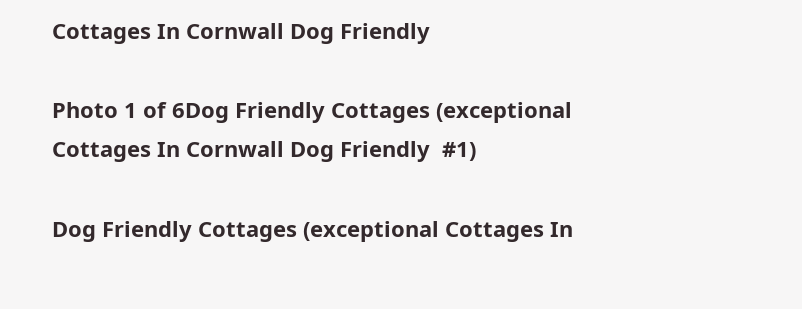Cottages In Cornwall Dog Friendly

Photo 1 of 6Dog Friendly Cottages (exceptional Cottages In Cornwall Dog Friendly  #1)

Dog Friendly Cottages (exceptional Cottages In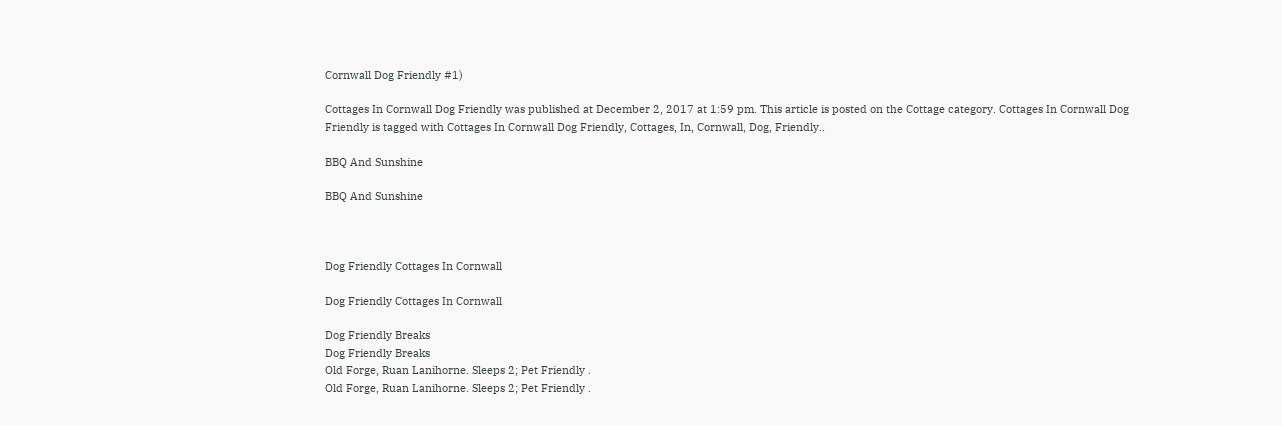Cornwall Dog Friendly #1)

Cottages In Cornwall Dog Friendly was published at December 2, 2017 at 1:59 pm. This article is posted on the Cottage category. Cottages In Cornwall Dog Friendly is tagged with Cottages In Cornwall Dog Friendly, Cottages, In, Cornwall, Dog, Friendly..

BBQ And Sunshine

BBQ And Sunshine



Dog Friendly Cottages In Cornwall

Dog Friendly Cottages In Cornwall

Dog Friendly Breaks
Dog Friendly Breaks
Old Forge, Ruan Lanihorne. Sleeps 2; Pet Friendly .
Old Forge, Ruan Lanihorne. Sleeps 2; Pet Friendly .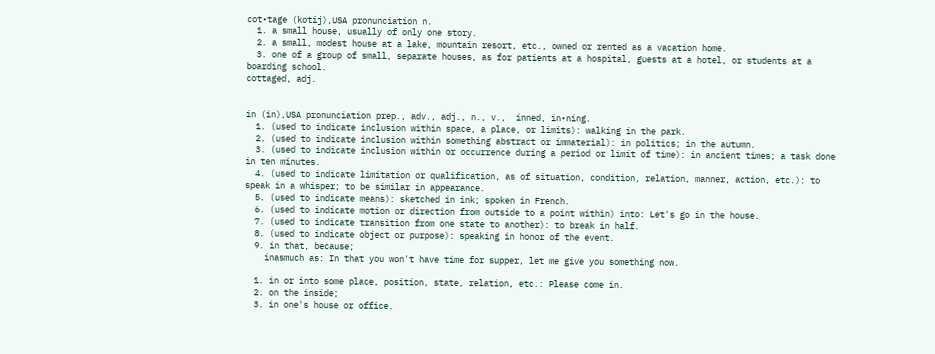cot•tage (kotij),USA pronunciation n.
  1. a small house, usually of only one story.
  2. a small, modest house at a lake, mountain resort, etc., owned or rented as a vacation home.
  3. one of a group of small, separate houses, as for patients at a hospital, guests at a hotel, or students at a boarding school.
cottaged, adj.


in (in),USA pronunciation prep., adv., adj., n., v.,  inned, in•ning.
  1. (used to indicate inclusion within space, a place, or limits): walking in the park.
  2. (used to indicate inclusion within something abstract or immaterial): in politics; in the autumn.
  3. (used to indicate inclusion within or occurrence during a period or limit of time): in ancient times; a task done in ten minutes.
  4. (used to indicate limitation or qualification, as of situation, condition, relation, manner, action, etc.): to speak in a whisper; to be similar in appearance.
  5. (used to indicate means): sketched in ink; spoken in French.
  6. (used to indicate motion or direction from outside to a point within) into: Let's go in the house.
  7. (used to indicate transition from one state to another): to break in half.
  8. (used to indicate object or purpose): speaking in honor of the event.
  9. in that, because;
    inasmuch as: In that you won't have time for supper, let me give you something now.

  1. in or into some place, position, state, relation, etc.: Please come in.
  2. on the inside;
  3. in one's house or office.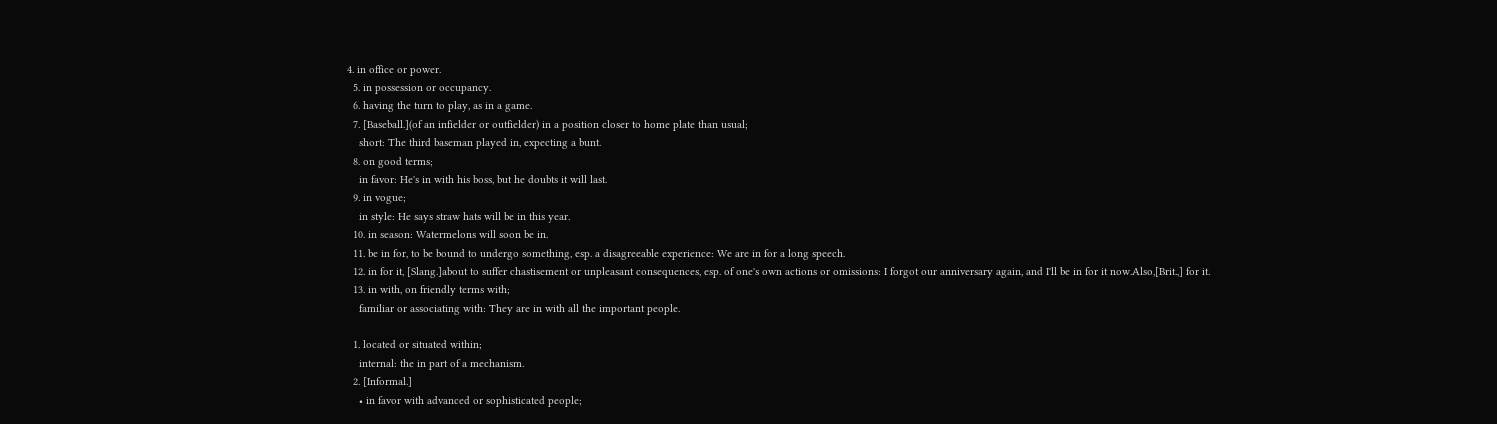4. in office or power.
  5. in possession or occupancy.
  6. having the turn to play, as in a game.
  7. [Baseball.](of an infielder or outfielder) in a position closer to home plate than usual;
    short: The third baseman played in, expecting a bunt.
  8. on good terms;
    in favor: He's in with his boss, but he doubts it will last.
  9. in vogue;
    in style: He says straw hats will be in this year.
  10. in season: Watermelons will soon be in.
  11. be in for, to be bound to undergo something, esp. a disagreeable experience: We are in for a long speech.
  12. in for it, [Slang.]about to suffer chastisement or unpleasant consequences, esp. of one's own actions or omissions: I forgot our anniversary again, and I'll be in for it now.Also,[Brit.,] for it.
  13. in with, on friendly terms with;
    familiar or associating with: They are in with all the important people.

  1. located or situated within;
    internal: the in part of a mechanism.
  2. [Informal.]
    • in favor with advanced or sophisticated people;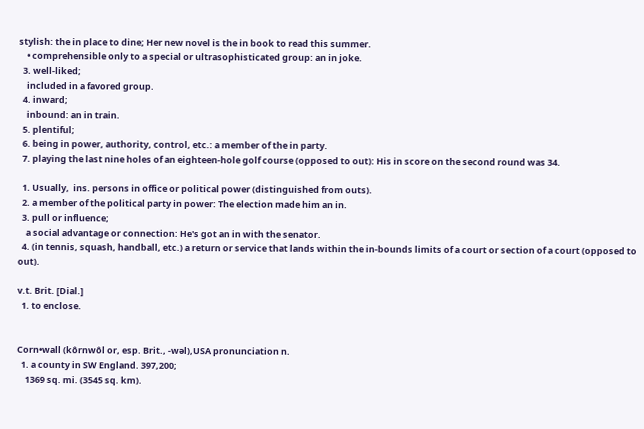stylish: the in place to dine; Her new novel is the in book to read this summer.
    • comprehensible only to a special or ultrasophisticated group: an in joke.
  3. well-liked;
    included in a favored group.
  4. inward;
    inbound: an in train.
  5. plentiful;
  6. being in power, authority, control, etc.: a member of the in party.
  7. playing the last nine holes of an eighteen-hole golf course (opposed to out): His in score on the second round was 34.

  1. Usually,  ins. persons in office or political power (distinguished from outs).
  2. a member of the political party in power: The election made him an in.
  3. pull or influence;
    a social advantage or connection: He's got an in with the senator.
  4. (in tennis, squash, handball, etc.) a return or service that lands within the in-bounds limits of a court or section of a court (opposed to out).

v.t. Brit. [Dial.]
  1. to enclose.


Corn•wall (kôrnwôl or, esp. Brit., -wəl),USA pronunciation n.
  1. a county in SW England. 397,200;
    1369 sq. mi. (3545 sq. km).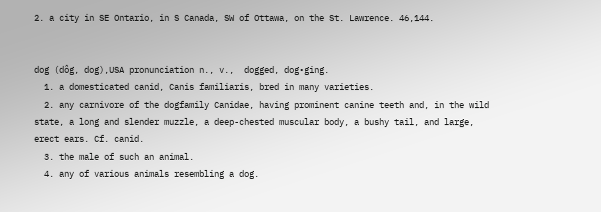2. a city in SE Ontario, in S Canada, SW of Ottawa, on the St. Lawrence. 46,144.


dog (dôg, dog),USA pronunciation n., v.,  dogged, dog•ging.
  1. a domesticated canid, Canis familiaris, bred in many varieties.
  2. any carnivore of the dogfamily Canidae, having prominent canine teeth and, in the wild state, a long and slender muzzle, a deep-chested muscular body, a bushy tail, and large, erect ears. Cf. canid.
  3. the male of such an animal.
  4. any of various animals resembling a dog.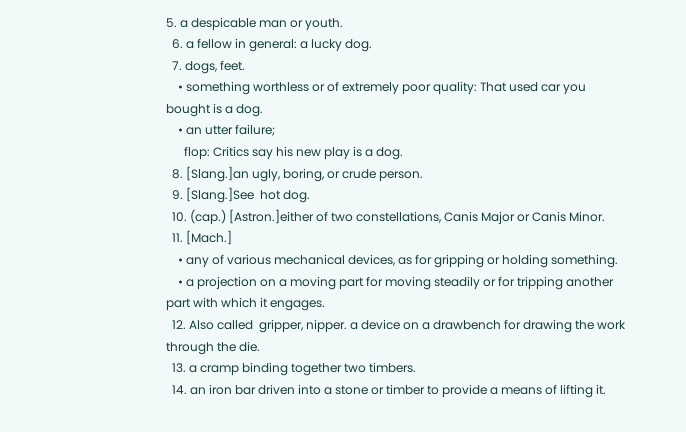5. a despicable man or youth.
  6. a fellow in general: a lucky dog.
  7. dogs, feet.
    • something worthless or of extremely poor quality: That used car you bought is a dog.
    • an utter failure;
      flop: Critics say his new play is a dog.
  8. [Slang.]an ugly, boring, or crude person.
  9. [Slang.]See  hot dog.
  10. (cap.) [Astron.]either of two constellations, Canis Major or Canis Minor.
  11. [Mach.]
    • any of various mechanical devices, as for gripping or holding something.
    • a projection on a moving part for moving steadily or for tripping another part with which it engages.
  12. Also called  gripper, nipper. a device on a drawbench for drawing the work through the die.
  13. a cramp binding together two timbers.
  14. an iron bar driven into a stone or timber to provide a means of lifting it.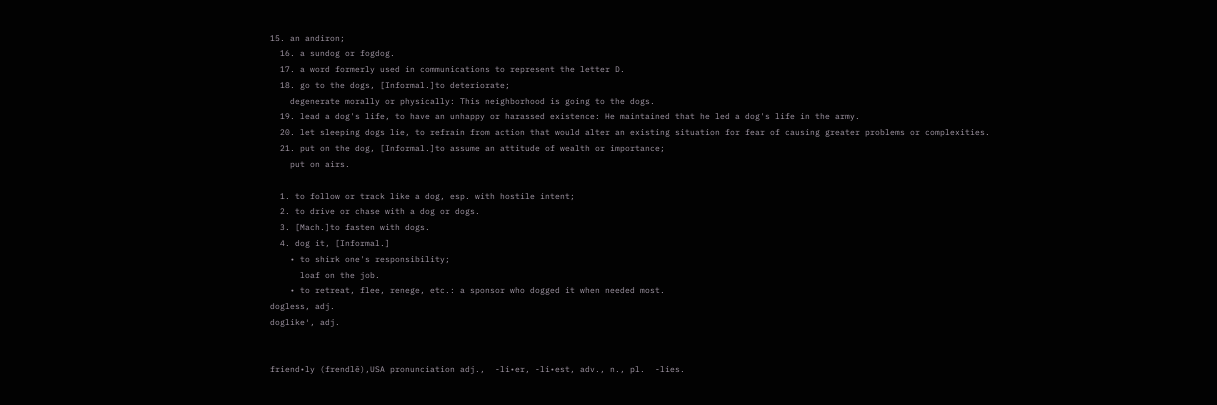15. an andiron;
  16. a sundog or fogdog.
  17. a word formerly used in communications to represent the letter D.
  18. go to the dogs, [Informal.]to deteriorate;
    degenerate morally or physically: This neighborhood is going to the dogs.
  19. lead a dog's life, to have an unhappy or harassed existence: He maintained that he led a dog's life in the army.
  20. let sleeping dogs lie, to refrain from action that would alter an existing situation for fear of causing greater problems or complexities.
  21. put on the dog, [Informal.]to assume an attitude of wealth or importance;
    put on airs.

  1. to follow or track like a dog, esp. with hostile intent;
  2. to drive or chase with a dog or dogs.
  3. [Mach.]to fasten with dogs.
  4. dog it, [Informal.]
    • to shirk one's responsibility;
      loaf on the job.
    • to retreat, flee, renege, etc.: a sponsor who dogged it when needed most.
dogless, adj.
doglike′, adj.


friend•ly (frendlē),USA pronunciation adj.,  -li•er, -li•est, adv., n., pl.  -lies.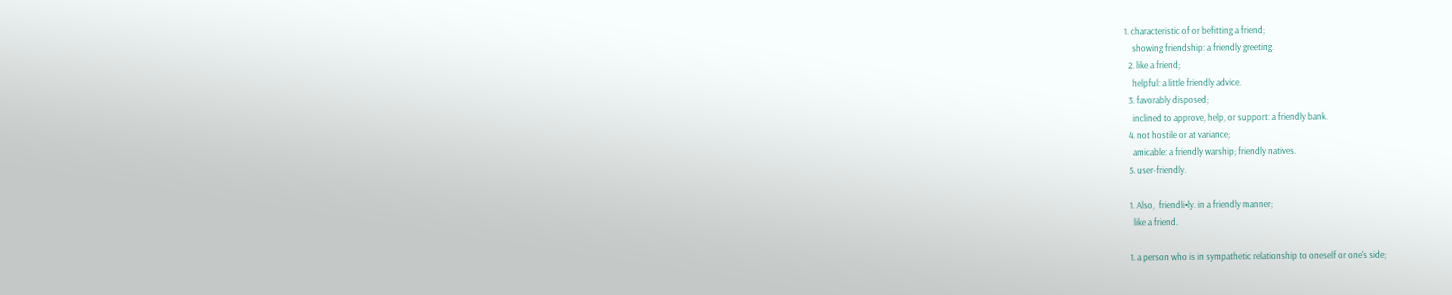1. characteristic of or befitting a friend;
    showing friendship: a friendly greeting.
  2. like a friend;
    helpful: a little friendly advice.
  3. favorably disposed;
    inclined to approve, help, or support: a friendly bank.
  4. not hostile or at variance;
    amicable: a friendly warship; friendly natives.
  5. user-friendly.

  1. Also,  friendli•ly. in a friendly manner;
    like a friend.

  1. a person who is in sympathetic relationship to oneself or one's side;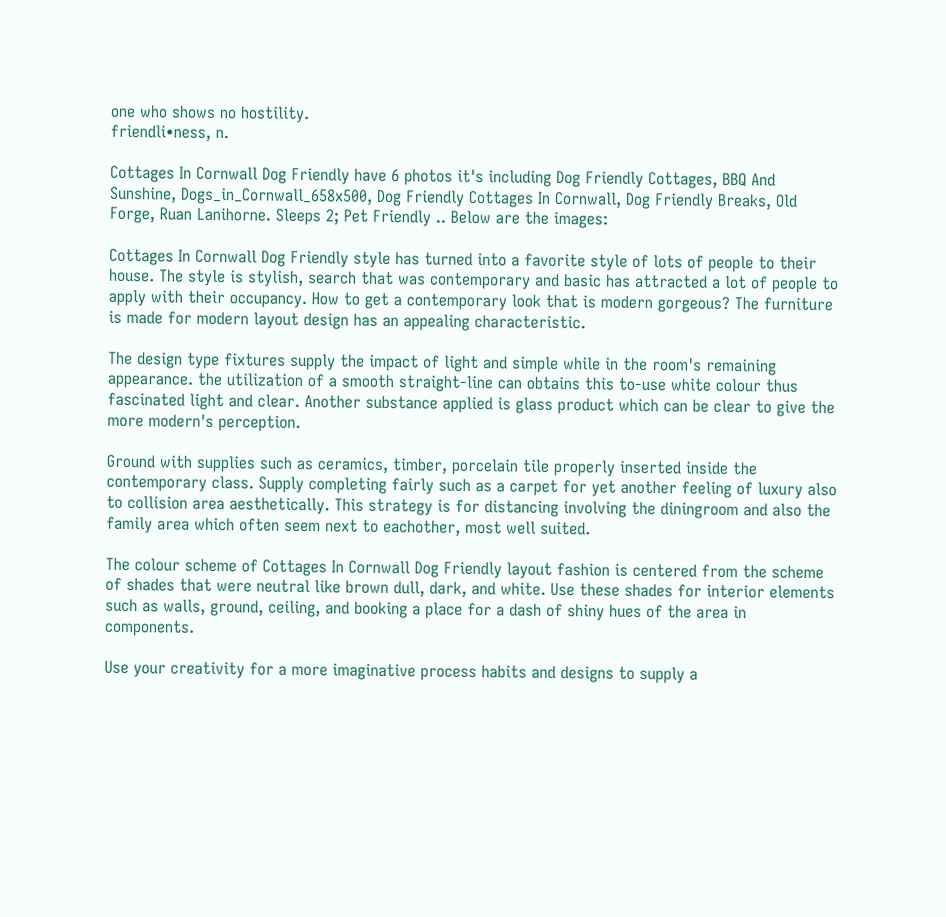one who shows no hostility.
friendli•ness, n.

Cottages In Cornwall Dog Friendly have 6 photos it's including Dog Friendly Cottages, BBQ And Sunshine, Dogs_in_Cornwall_658x500, Dog Friendly Cottages In Cornwall, Dog Friendly Breaks, Old Forge, Ruan Lanihorne. Sleeps 2; Pet Friendly .. Below are the images:

Cottages In Cornwall Dog Friendly style has turned into a favorite style of lots of people to their house. The style is stylish, search that was contemporary and basic has attracted a lot of people to apply with their occupancy. How to get a contemporary look that is modern gorgeous? The furniture is made for modern layout design has an appealing characteristic.

The design type fixtures supply the impact of light and simple while in the room's remaining appearance. the utilization of a smooth straight-line can obtains this to-use white colour thus fascinated light and clear. Another substance applied is glass product which can be clear to give the more modern's perception.

Ground with supplies such as ceramics, timber, porcelain tile properly inserted inside the contemporary class. Supply completing fairly such as a carpet for yet another feeling of luxury also to collision area aesthetically. This strategy is for distancing involving the diningroom and also the family area which often seem next to eachother, most well suited.

The colour scheme of Cottages In Cornwall Dog Friendly layout fashion is centered from the scheme of shades that were neutral like brown dull, dark, and white. Use these shades for interior elements such as walls, ground, ceiling, and booking a place for a dash of shiny hues of the area in components.

Use your creativity for a more imaginative process habits and designs to supply a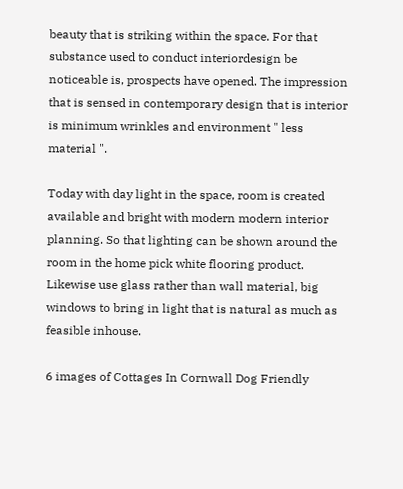beauty that is striking within the space. For that substance used to conduct interiordesign be noticeable is, prospects have opened. The impression that is sensed in contemporary design that is interior is minimum wrinkles and environment " less material ".

Today with day light in the space, room is created available and bright with modern modern interior planning. So that lighting can be shown around the room in the home pick white flooring product. Likewise use glass rather than wall material, big windows to bring in light that is natural as much as feasible inhouse.

6 images of Cottages In Cornwall Dog Friendly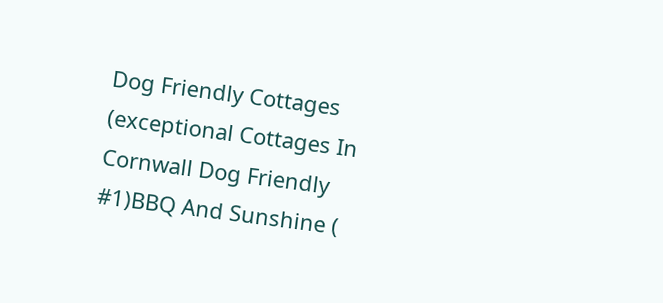Dog Friendly Cottages (exceptional Cottages In Cornwall Dog Friendly  #1)BBQ And Sunshine (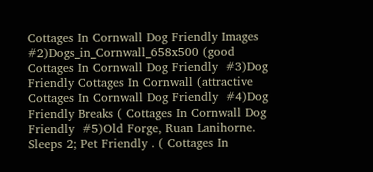Cottages In Cornwall Dog Friendly Images #2)Dogs_in_Cornwall_658x500 (good Cottages In Cornwall Dog Friendly  #3)Dog Friendly Cottages In Cornwall (attractive Cottages In Cornwall Dog Friendly  #4)Dog Friendly Breaks ( Cottages In Cornwall Dog Friendly  #5)Old Forge, Ruan Lanihorne. Sleeps 2; Pet Friendly . ( Cottages In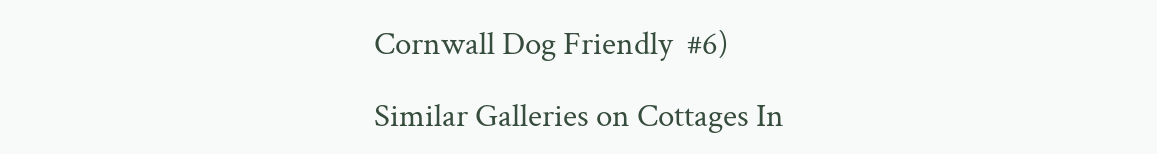Cornwall Dog Friendly  #6)

Similar Galleries on Cottages In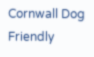Cornwall Dog Friendly